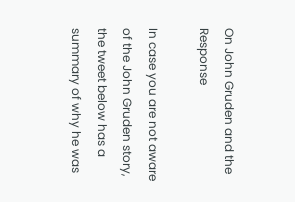On John Gruden and the Response

In case you are not aware of the John Gruden story, the tweet below has a summary of why he was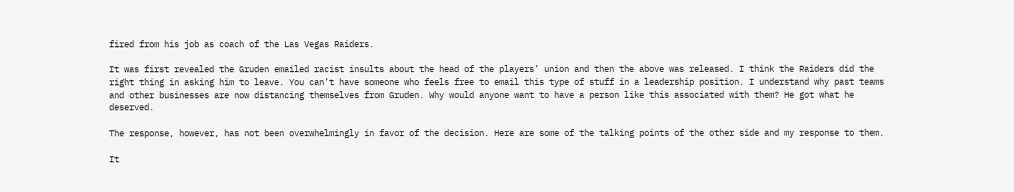fired from his job as coach of the Las Vegas Raiders.

It was first revealed the Gruden emailed racist insults about the head of the players’ union and then the above was released. I think the Raiders did the right thing in asking him to leave. You can’t have someone who feels free to email this type of stuff in a leadership position. I understand why past teams and other businesses are now distancing themselves from Gruden. Why would anyone want to have a person like this associated with them? He got what he deserved.

The response, however, has not been overwhelmingly in favor of the decision. Here are some of the talking points of the other side and my response to them.

It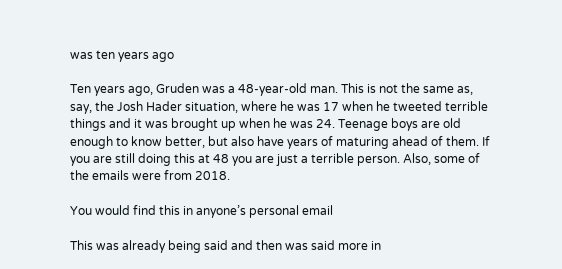was ten years ago

Ten years ago, Gruden was a 48-year-old man. This is not the same as, say, the Josh Hader situation, where he was 17 when he tweeted terrible things and it was brought up when he was 24. Teenage boys are old enough to know better, but also have years of maturing ahead of them. If you are still doing this at 48 you are just a terrible person. Also, some of the emails were from 2018.

You would find this in anyone’s personal email

This was already being said and then was said more in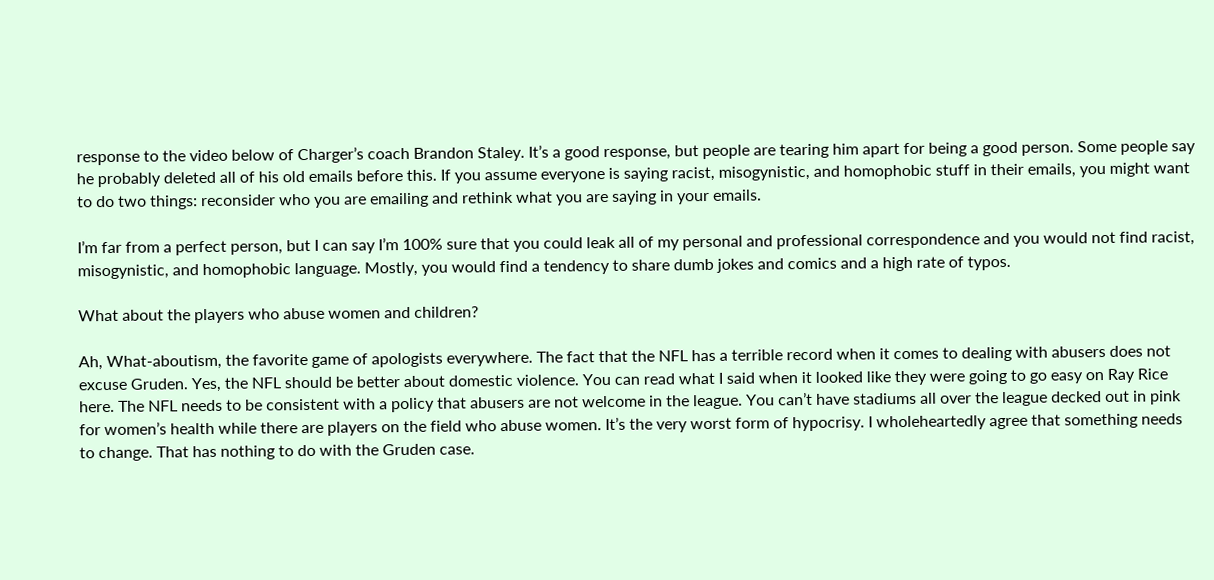response to the video below of Charger’s coach Brandon Staley. It’s a good response, but people are tearing him apart for being a good person. Some people say he probably deleted all of his old emails before this. If you assume everyone is saying racist, misogynistic, and homophobic stuff in their emails, you might want to do two things: reconsider who you are emailing and rethink what you are saying in your emails.

I’m far from a perfect person, but I can say I’m 100% sure that you could leak all of my personal and professional correspondence and you would not find racist, misogynistic, and homophobic language. Mostly, you would find a tendency to share dumb jokes and comics and a high rate of typos.

What about the players who abuse women and children?

Ah, What-aboutism, the favorite game of apologists everywhere. The fact that the NFL has a terrible record when it comes to dealing with abusers does not excuse Gruden. Yes, the NFL should be better about domestic violence. You can read what I said when it looked like they were going to go easy on Ray Rice here. The NFL needs to be consistent with a policy that abusers are not welcome in the league. You can’t have stadiums all over the league decked out in pink for women’s health while there are players on the field who abuse women. It’s the very worst form of hypocrisy. I wholeheartedly agree that something needs to change. That has nothing to do with the Gruden case.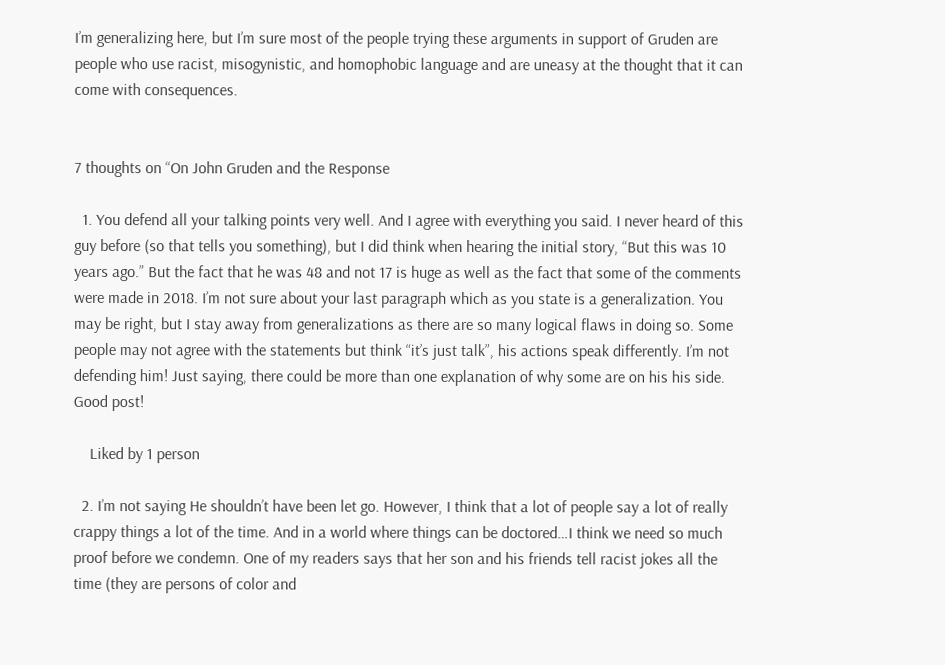I’m generalizing here, but I’m sure most of the people trying these arguments in support of Gruden are people who use racist, misogynistic, and homophobic language and are uneasy at the thought that it can come with consequences.


7 thoughts on “On John Gruden and the Response

  1. You defend all your talking points very well. And I agree with everything you said. I never heard of this guy before (so that tells you something), but I did think when hearing the initial story, “But this was 10 years ago.” But the fact that he was 48 and not 17 is huge as well as the fact that some of the comments were made in 2018. I’m not sure about your last paragraph which as you state is a generalization. You may be right, but I stay away from generalizations as there are so many logical flaws in doing so. Some people may not agree with the statements but think “it’s just talk”, his actions speak differently. I’m not defending him! Just saying, there could be more than one explanation of why some are on his his side. Good post!

    Liked by 1 person

  2. I’m not saying He shouldn’t have been let go. However, I think that a lot of people say a lot of really crappy things a lot of the time. And in a world where things can be doctored…I think we need so much proof before we condemn. One of my readers says that her son and his friends tell racist jokes all the time (they are persons of color and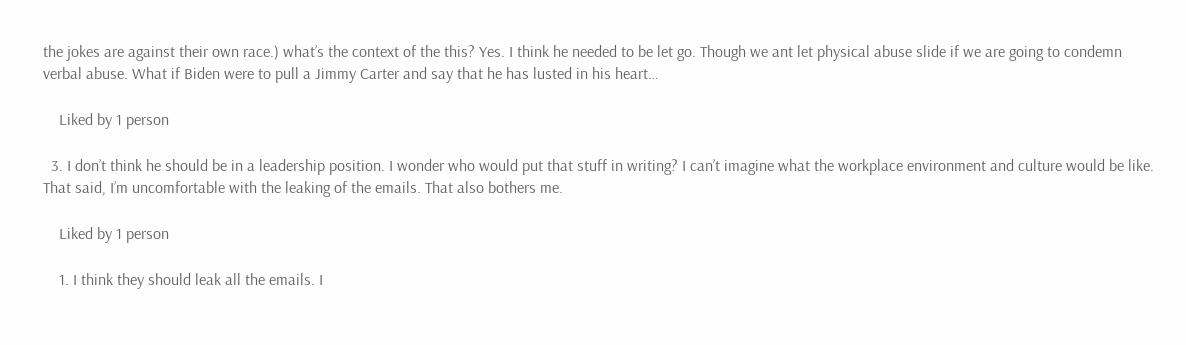the jokes are against their own race.) what’s the context of the this? Yes. I think he needed to be let go. Though we ant let physical abuse slide if we are going to condemn verbal abuse. What if Biden were to pull a Jimmy Carter and say that he has lusted in his heart…

    Liked by 1 person

  3. I don’t think he should be in a leadership position. I wonder who would put that stuff in writing? I can’t imagine what the workplace environment and culture would be like. That said, I’m uncomfortable with the leaking of the emails. That also bothers me.

    Liked by 1 person

    1. I think they should leak all the emails. I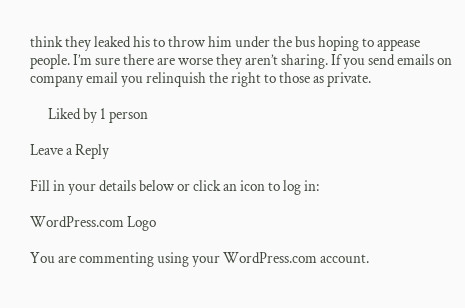think they leaked his to throw him under the bus hoping to appease people. I’m sure there are worse they aren’t sharing. If you send emails on company email you relinquish the right to those as private.

      Liked by 1 person

Leave a Reply

Fill in your details below or click an icon to log in:

WordPress.com Logo

You are commenting using your WordPress.com account.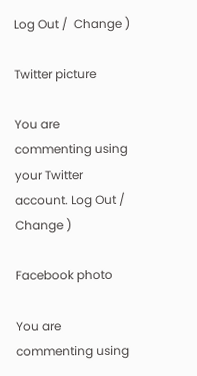Log Out /  Change )

Twitter picture

You are commenting using your Twitter account. Log Out /  Change )

Facebook photo

You are commenting using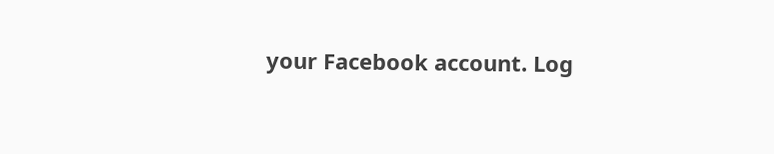your Facebook account. Log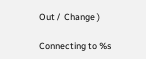Out /  Change )

Connecting to %s